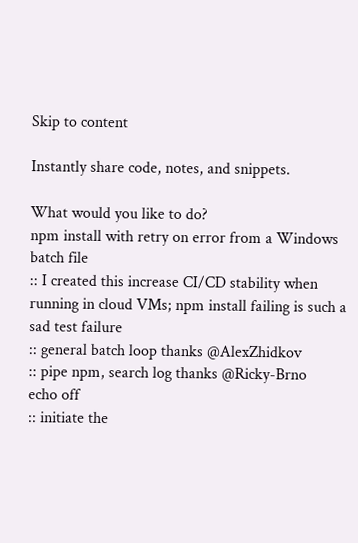Skip to content

Instantly share code, notes, and snippets.

What would you like to do?
npm install with retry on error from a Windows batch file
:: I created this increase CI/CD stability when running in cloud VMs; npm install failing is such a sad test failure
:: general batch loop thanks @AlexZhidkov
:: pipe npm, search log thanks @Ricky-Brno
echo off
:: initiate the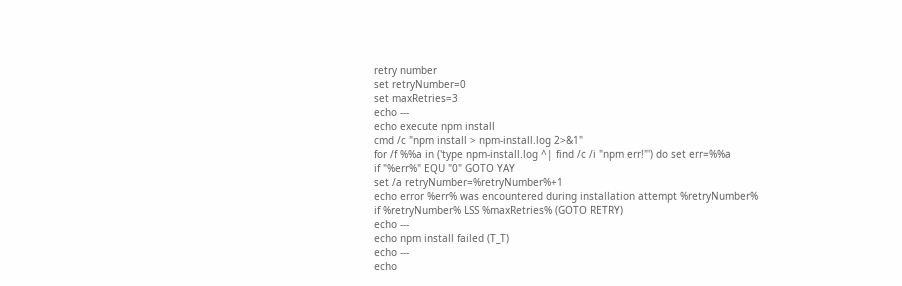retry number
set retryNumber=0
set maxRetries=3
echo ---
echo execute npm install
cmd /c "npm install > npm-install.log 2>&1"
for /f %%a in ('type npm-install.log ^| find /c /i "npm err!"') do set err=%%a
if "%err%" EQU "0" GOTO YAY
set /a retryNumber=%retryNumber%+1
echo error %err% was encountered during installation attempt %retryNumber%
if %retryNumber% LSS %maxRetries% (GOTO RETRY)
echo ---
echo npm install failed (T_T)
echo ---
echo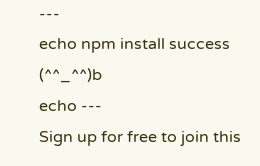---
echo npm install success (^^_^^)b
echo ---
Sign up for free to join this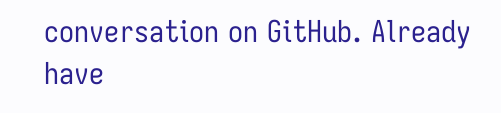conversation on GitHub. Already have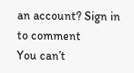an account? Sign in to comment
You can’t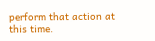perform that action at this time.